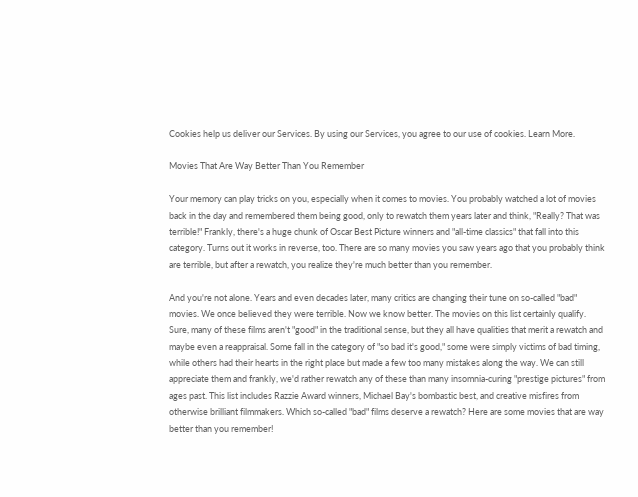Cookies help us deliver our Services. By using our Services, you agree to our use of cookies. Learn More.

Movies That Are Way Better Than You Remember

Your memory can play tricks on you, especially when it comes to movies. You probably watched a lot of movies back in the day and remembered them being good, only to rewatch them years later and think, "Really? That was terrible!" Frankly, there's a huge chunk of Oscar Best Picture winners and "all-time classics" that fall into this category. Turns out it works in reverse, too. There are so many movies you saw years ago that you probably think are terrible, but after a rewatch, you realize they're much better than you remember.

And you're not alone. Years and even decades later, many critics are changing their tune on so-called "bad" movies. We once believed they were terrible. Now we know better. The movies on this list certainly qualify. Sure, many of these films aren't "good" in the traditional sense, but they all have qualities that merit a rewatch and maybe even a reappraisal. Some fall in the category of "so bad it's good," some were simply victims of bad timing, while others had their hearts in the right place but made a few too many mistakes along the way. We can still appreciate them and frankly, we'd rather rewatch any of these than many insomnia-curing "prestige pictures" from ages past. This list includes Razzie Award winners, Michael Bay's bombastic best, and creative misfires from otherwise brilliant filmmakers. Which so-called "bad" films deserve a rewatch? Here are some movies that are way better than you remember!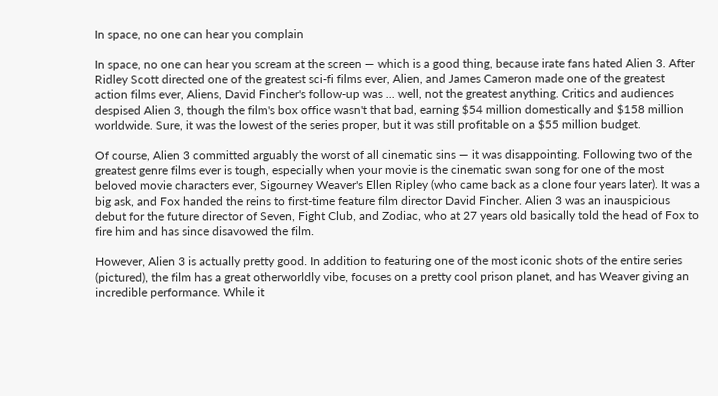In space, no one can hear you complain

In space, no one can hear you scream at the screen — which is a good thing, because irate fans hated Alien 3. After Ridley Scott directed one of the greatest sci-fi films ever, Alien, and James Cameron made one of the greatest action films ever, Aliens, David Fincher's follow-up was ... well, not the greatest anything. Critics and audiences despised Alien 3, though the film's box office wasn't that bad, earning $54 million domestically and $158 million worldwide. Sure, it was the lowest of the series proper, but it was still profitable on a $55 million budget.

Of course, Alien 3 committed arguably the worst of all cinematic sins — it was disappointing. Following two of the greatest genre films ever is tough, especially when your movie is the cinematic swan song for one of the most beloved movie characters ever, Sigourney Weaver's Ellen Ripley (who came back as a clone four years later). It was a big ask, and Fox handed the reins to first-time feature film director David Fincher. Alien 3 was an inauspicious debut for the future director of Seven, Fight Club, and Zodiac, who at 27 years old basically told the head of Fox to fire him and has since disavowed the film.

However, Alien 3 is actually pretty good. In addition to featuring one of the most iconic shots of the entire series (pictured), the film has a great otherworldly vibe, focuses on a pretty cool prison planet, and has Weaver giving an incredible performance. While it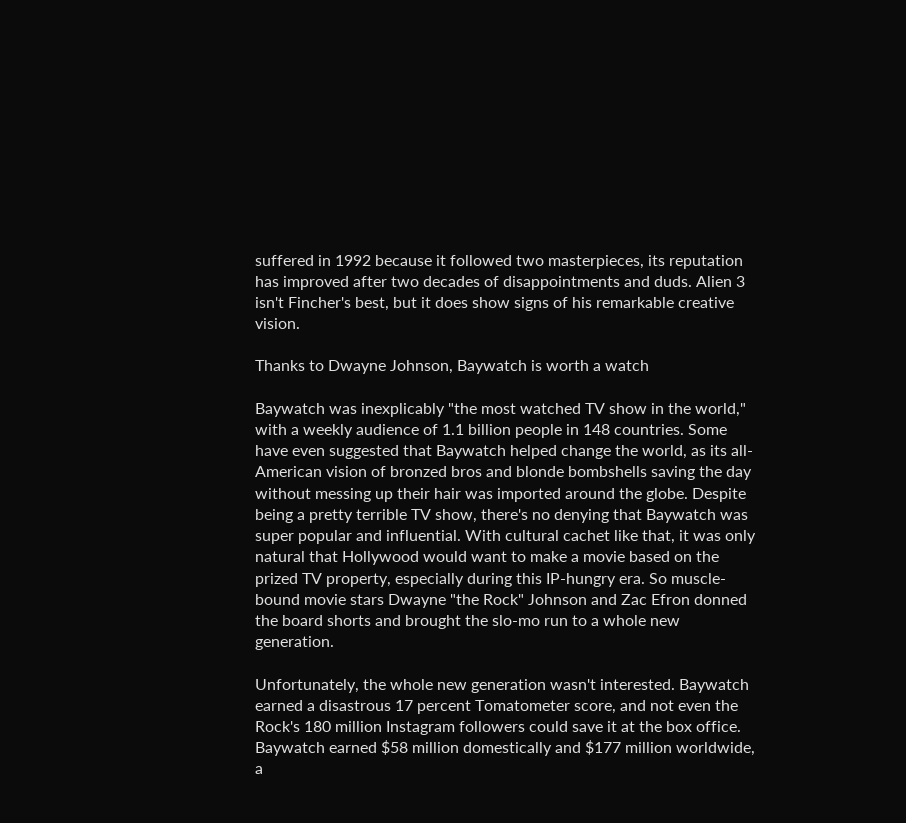suffered in 1992 because it followed two masterpieces, its reputation has improved after two decades of disappointments and duds. Alien 3 isn't Fincher's best, but it does show signs of his remarkable creative vision.

Thanks to Dwayne Johnson, Baywatch is worth a watch

Baywatch was inexplicably "the most watched TV show in the world," with a weekly audience of 1.1 billion people in 148 countries. Some have even suggested that Baywatch helped change the world, as its all-American vision of bronzed bros and blonde bombshells saving the day without messing up their hair was imported around the globe. Despite being a pretty terrible TV show, there's no denying that Baywatch was super popular and influential. With cultural cachet like that, it was only natural that Hollywood would want to make a movie based on the prized TV property, especially during this IP-hungry era. So muscle-bound movie stars Dwayne "the Rock" Johnson and Zac Efron donned the board shorts and brought the slo-mo run to a whole new generation.

Unfortunately, the whole new generation wasn't interested. Baywatch earned a disastrous 17 percent Tomatometer score, and not even the Rock's 180 million Instagram followers could save it at the box office. Baywatch earned $58 million domestically and $177 million worldwide, a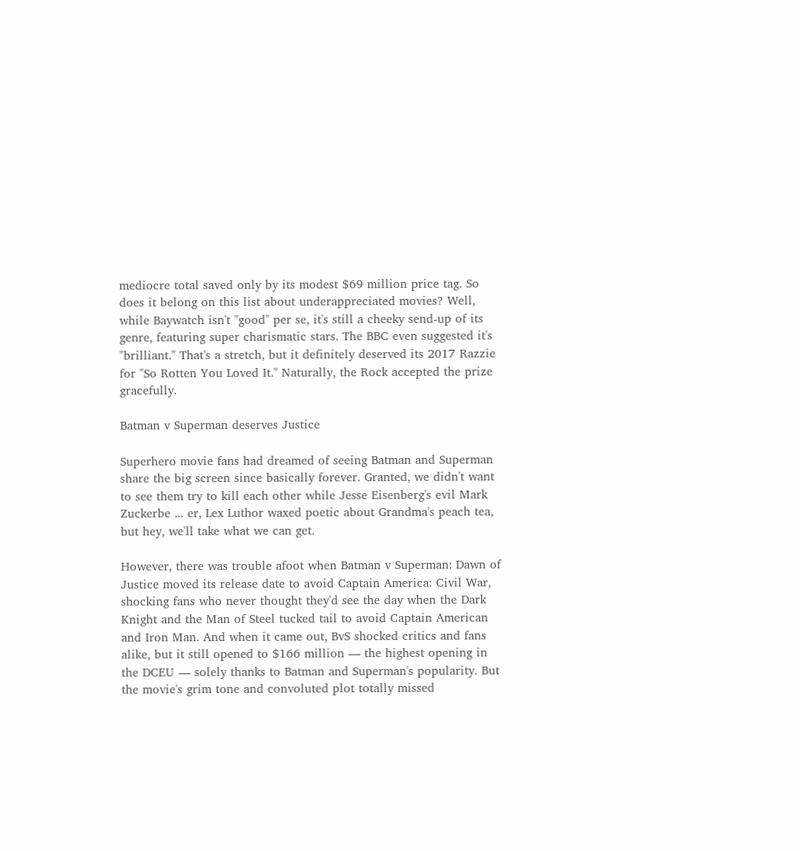mediocre total saved only by its modest $69 million price tag. So does it belong on this list about underappreciated movies? Well, while Baywatch isn't "good" per se, it's still a cheeky send-up of its genre, featuring super charismatic stars. The BBC even suggested it's "brilliant." That's a stretch, but it definitely deserved its 2017 Razzie for "So Rotten You Loved It." Naturally, the Rock accepted the prize gracefully.

Batman v Superman deserves Justice

Superhero movie fans had dreamed of seeing Batman and Superman share the big screen since basically forever. Granted, we didn't want to see them try to kill each other while Jesse Eisenberg's evil Mark Zuckerbe ... er, Lex Luthor waxed poetic about Grandma's peach tea, but hey, we'll take what we can get.

However, there was trouble afoot when Batman v Superman: Dawn of Justice moved its release date to avoid Captain America: Civil War, shocking fans who never thought they'd see the day when the Dark Knight and the Man of Steel tucked tail to avoid Captain American and Iron Man. And when it came out, BvS shocked critics and fans alike, but it still opened to $166 million — the highest opening in the DCEU — solely thanks to Batman and Superman's popularity. But the movie's grim tone and convoluted plot totally missed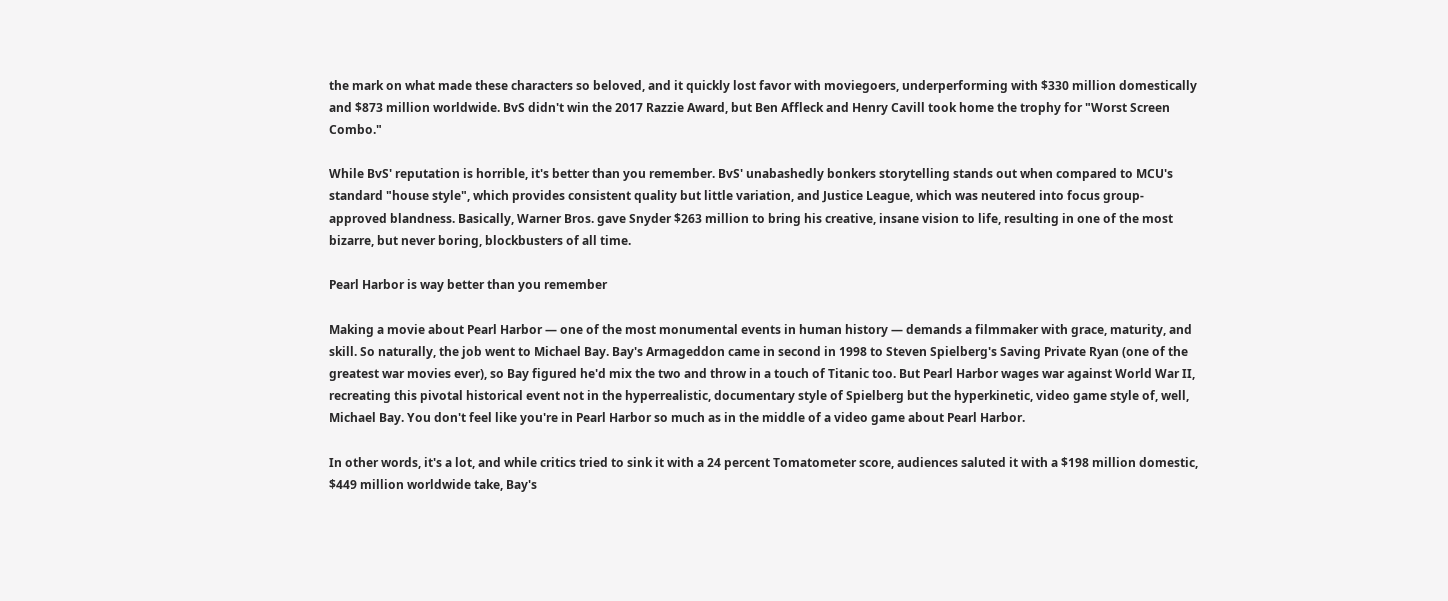the mark on what made these characters so beloved, and it quickly lost favor with moviegoers, underperforming with $330 million domestically and $873 million worldwide. BvS didn't win the 2017 Razzie Award, but Ben Affleck and Henry Cavill took home the trophy for "Worst Screen Combo."

While BvS' reputation is horrible, it's better than you remember. BvS' unabashedly bonkers storytelling stands out when compared to MCU's standard "house style", which provides consistent quality but little variation, and Justice League, which was neutered into focus group-approved blandness. Basically, Warner Bros. gave Snyder $263 million to bring his creative, insane vision to life, resulting in one of the most bizarre, but never boring, blockbusters of all time.

Pearl Harbor is way better than you remember

Making a movie about Pearl Harbor — one of the most monumental events in human history — demands a filmmaker with grace, maturity, and skill. So naturally, the job went to Michael Bay. Bay's Armageddon came in second in 1998 to Steven Spielberg's Saving Private Ryan (one of the greatest war movies ever), so Bay figured he'd mix the two and throw in a touch of Titanic too. But Pearl Harbor wages war against World War II, recreating this pivotal historical event not in the hyperrealistic, documentary style of Spielberg but the hyperkinetic, video game style of, well, Michael Bay. You don't feel like you're in Pearl Harbor so much as in the middle of a video game about Pearl Harbor.

In other words, it's a lot, and while critics tried to sink it with a 24 percent Tomatometer score, audiences saluted it with a $198 million domestic, $449 million worldwide take, Bay's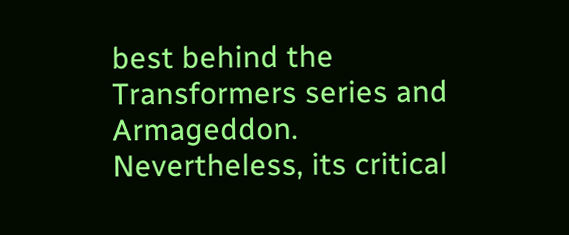best behind the Transformers series and Armageddon. Nevertheless, its critical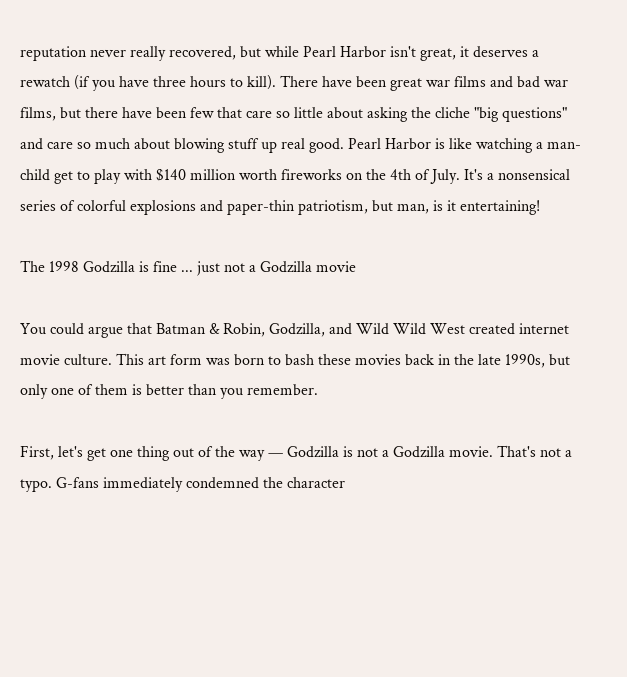reputation never really recovered, but while Pearl Harbor isn't great, it deserves a rewatch (if you have three hours to kill). There have been great war films and bad war films, but there have been few that care so little about asking the cliche "big questions" and care so much about blowing stuff up real good. Pearl Harbor is like watching a man-child get to play with $140 million worth fireworks on the 4th of July. It's a nonsensical series of colorful explosions and paper-thin patriotism, but man, is it entertaining!

The 1998 Godzilla is fine ... just not a Godzilla movie

You could argue that Batman & Robin, Godzilla, and Wild Wild West created internet movie culture. This art form was born to bash these movies back in the late 1990s, but only one of them is better than you remember.

First, let's get one thing out of the way — Godzilla is not a Godzilla movie. That's not a typo. G-fans immediately condemned the character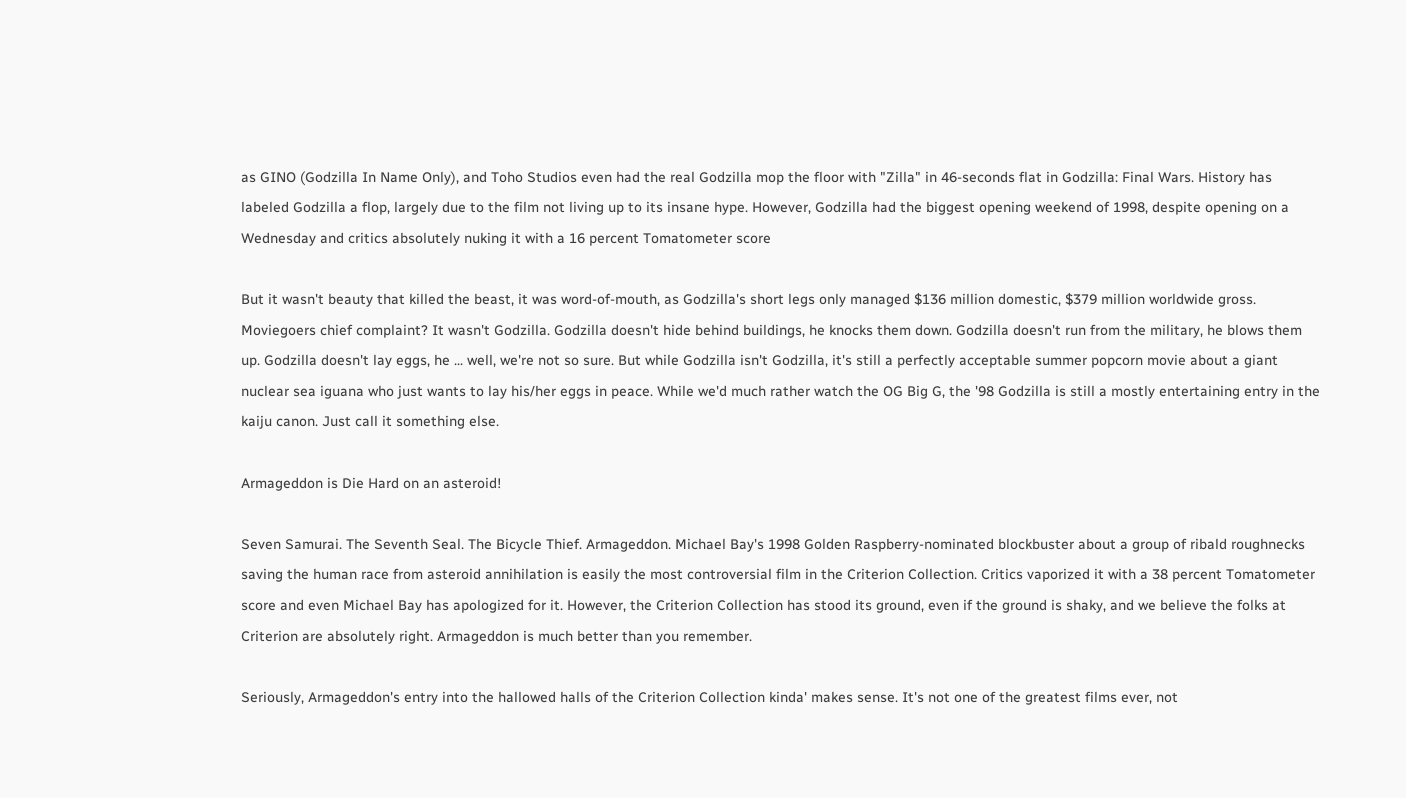as GINO (Godzilla In Name Only), and Toho Studios even had the real Godzilla mop the floor with "Zilla" in 46-seconds flat in Godzilla: Final Wars. History has labeled Godzilla a flop, largely due to the film not living up to its insane hype. However, Godzilla had the biggest opening weekend of 1998, despite opening on a Wednesday and critics absolutely nuking it with a 16 percent Tomatometer score

But it wasn't beauty that killed the beast, it was word-of-mouth, as Godzilla's short legs only managed $136 million domestic, $379 million worldwide gross. Moviegoers chief complaint? It wasn't Godzilla. Godzilla doesn't hide behind buildings, he knocks them down. Godzilla doesn't run from the military, he blows them up. Godzilla doesn't lay eggs, he ... well, we're not so sure. But while Godzilla isn't Godzilla, it's still a perfectly acceptable summer popcorn movie about a giant nuclear sea iguana who just wants to lay his/her eggs in peace. While we'd much rather watch the OG Big G, the '98 Godzilla is still a mostly entertaining entry in the kaiju canon. Just call it something else.

Armageddon is Die Hard on an asteroid!

Seven Samurai. The Seventh Seal. The Bicycle Thief. Armageddon. Michael Bay's 1998 Golden Raspberry-nominated blockbuster about a group of ribald roughnecks saving the human race from asteroid annihilation is easily the most controversial film in the Criterion Collection. Critics vaporized it with a 38 percent Tomatometer score and even Michael Bay has apologized for it. However, the Criterion Collection has stood its ground, even if the ground is shaky, and we believe the folks at Criterion are absolutely right. Armageddon is much better than you remember.

Seriously, Armageddon's entry into the hallowed halls of the Criterion Collection kinda' makes sense. It's not one of the greatest films ever, not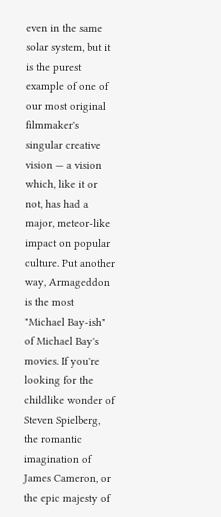even in the same solar system, but it is the purest example of one of our most original filmmaker's singular creative vision — a vision which, like it or not, has had a major, meteor-like impact on popular culture. Put another way, Armageddon is the most "Michael Bay-ish" of Michael Bay's movies. If you're looking for the childlike wonder of Steven Spielberg, the romantic imagination of James Cameron, or the epic majesty of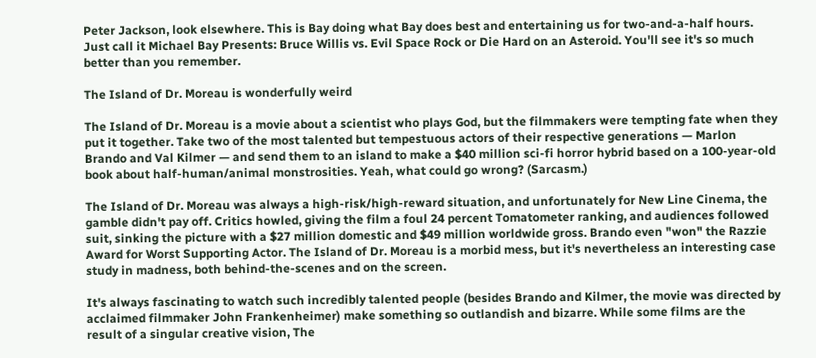Peter Jackson, look elsewhere. This is Bay doing what Bay does best and entertaining us for two-and-a-half hours. Just call it Michael Bay Presents: Bruce Willis vs. Evil Space Rock or Die Hard on an Asteroid. You'll see it's so much better than you remember.

The Island of Dr. Moreau is wonderfully weird

The Island of Dr. Moreau is a movie about a scientist who plays God, but the filmmakers were tempting fate when they put it together. Take two of the most talented but tempestuous actors of their respective generations — Marlon Brando and Val Kilmer — and send them to an island to make a $40 million sci-fi horror hybrid based on a 100-year-old book about half-human/animal monstrosities. Yeah, what could go wrong? (Sarcasm.)

The Island of Dr. Moreau was always a high-risk/high-reward situation, and unfortunately for New Line Cinema, the gamble didn't pay off. Critics howled, giving the film a foul 24 percent Tomatometer ranking, and audiences followed suit, sinking the picture with a $27 million domestic and $49 million worldwide gross. Brando even "won" the Razzie Award for Worst Supporting Actor. The Island of Dr. Moreau is a morbid mess, but it's nevertheless an interesting case study in madness, both behind-the-scenes and on the screen.

It's always fascinating to watch such incredibly talented people (besides Brando and Kilmer, the movie was directed by acclaimed filmmaker John Frankenheimer) make something so outlandish and bizarre. While some films are the result of a singular creative vision, The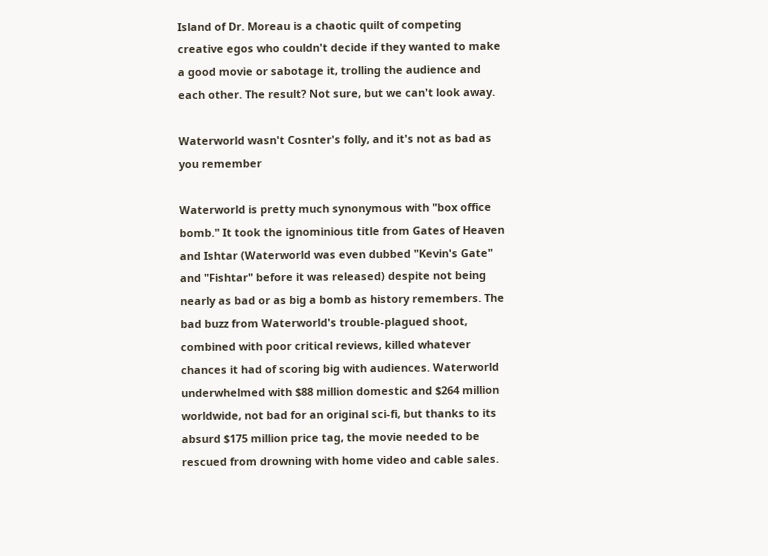Island of Dr. Moreau is a chaotic quilt of competing creative egos who couldn't decide if they wanted to make a good movie or sabotage it, trolling the audience and each other. The result? Not sure, but we can't look away.

Waterworld wasn't Cosnter's folly, and it's not as bad as you remember

Waterworld is pretty much synonymous with "box office bomb." It took the ignominious title from Gates of Heaven and Ishtar (Waterworld was even dubbed "Kevin's Gate" and "Fishtar" before it was released) despite not being nearly as bad or as big a bomb as history remembers. The bad buzz from Waterworld's trouble-plagued shoot, combined with poor critical reviews, killed whatever chances it had of scoring big with audiences. Waterworld underwhelmed with $88 million domestic and $264 million worldwide, not bad for an original sci-fi, but thanks to its absurd $175 million price tag, the movie needed to be rescued from drowning with home video and cable sales.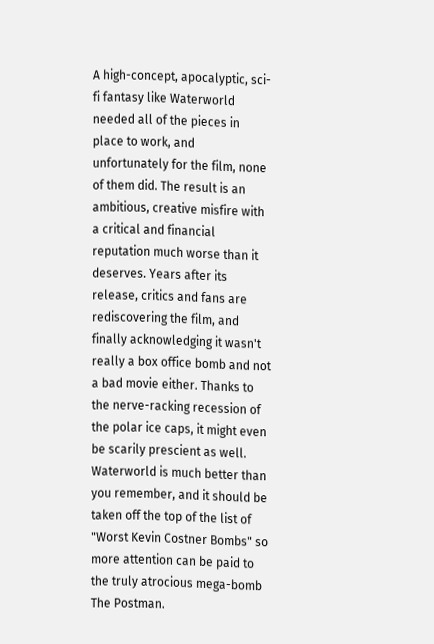A high-concept, apocalyptic, sci-fi fantasy like Waterworld needed all of the pieces in place to work, and unfortunately for the film, none of them did. The result is an ambitious, creative misfire with a critical and financial reputation much worse than it deserves. Years after its release, critics and fans are rediscovering the film, and finally acknowledging it wasn't really a box office bomb and not a bad movie either. Thanks to the nerve-racking recession of the polar ice caps, it might even be scarily prescient as well. Waterworld is much better than you remember, and it should be taken off the top of the list of "Worst Kevin Costner Bombs" so more attention can be paid to the truly atrocious mega-bomb The Postman.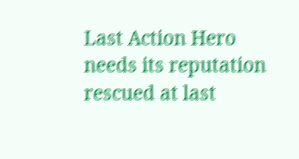Last Action Hero needs its reputation rescued at last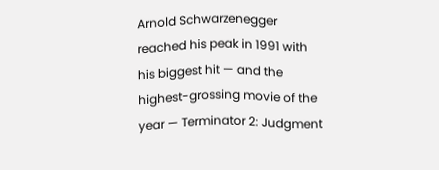Arnold Schwarzenegger reached his peak in 1991 with his biggest hit — and the highest-grossing movie of the year — Terminator 2: Judgment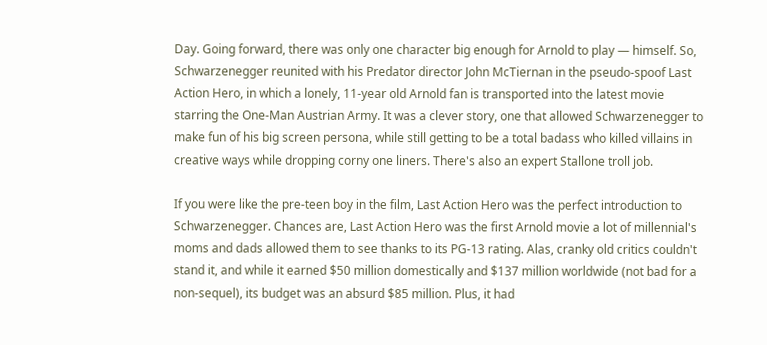Day. Going forward, there was only one character big enough for Arnold to play — himself. So, Schwarzenegger reunited with his Predator director John McTiernan in the pseudo-spoof Last Action Hero, in which a lonely, 11-year old Arnold fan is transported into the latest movie starring the One-Man Austrian Army. It was a clever story, one that allowed Schwarzenegger to make fun of his big screen persona, while still getting to be a total badass who killed villains in creative ways while dropping corny one liners. There's also an expert Stallone troll job.

If you were like the pre-teen boy in the film, Last Action Hero was the perfect introduction to Schwarzenegger. Chances are, Last Action Hero was the first Arnold movie a lot of millennial's moms and dads allowed them to see thanks to its PG-13 rating. Alas, cranky old critics couldn't stand it, and while it earned $50 million domestically and $137 million worldwide (not bad for a non-sequel), its budget was an absurd $85 million. Plus, it had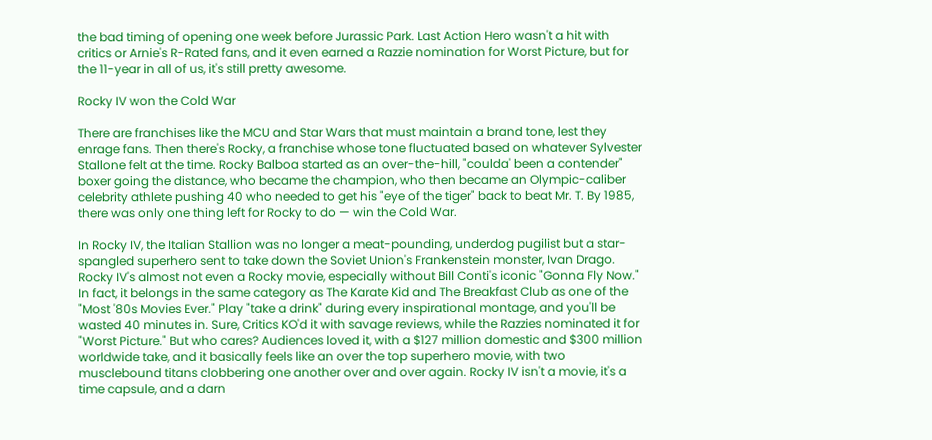the bad timing of opening one week before Jurassic Park. Last Action Hero wasn't a hit with critics or Arnie's R-Rated fans, and it even earned a Razzie nomination for Worst Picture, but for the 11-year in all of us, it's still pretty awesome.

Rocky IV won the Cold War

There are franchises like the MCU and Star Wars that must maintain a brand tone, lest they enrage fans. Then there's Rocky, a franchise whose tone fluctuated based on whatever Sylvester Stallone felt at the time. Rocky Balboa started as an over-the-hill, "coulda' been a contender" boxer going the distance, who became the champion, who then became an Olympic-caliber celebrity athlete pushing 40 who needed to get his "eye of the tiger" back to beat Mr. T. By 1985, there was only one thing left for Rocky to do — win the Cold War.

In Rocky IV, the Italian Stallion was no longer a meat-pounding, underdog pugilist but a star-spangled superhero sent to take down the Soviet Union's Frankenstein monster, Ivan Drago. Rocky IV's almost not even a Rocky movie, especially without Bill Conti's iconic "Gonna Fly Now." In fact, it belongs in the same category as The Karate Kid and The Breakfast Club as one of the "Most '80s Movies Ever." Play "take a drink" during every inspirational montage, and you'll be wasted 40 minutes in. Sure, Critics KO'd it with savage reviews, while the Razzies nominated it for "Worst Picture." But who cares? Audiences loved it, with a $127 million domestic and $300 million worldwide take, and it basically feels like an over the top superhero movie, with two musclebound titans clobbering one another over and over again. Rocky IV isn't a movie, it's a time capsule, and a darn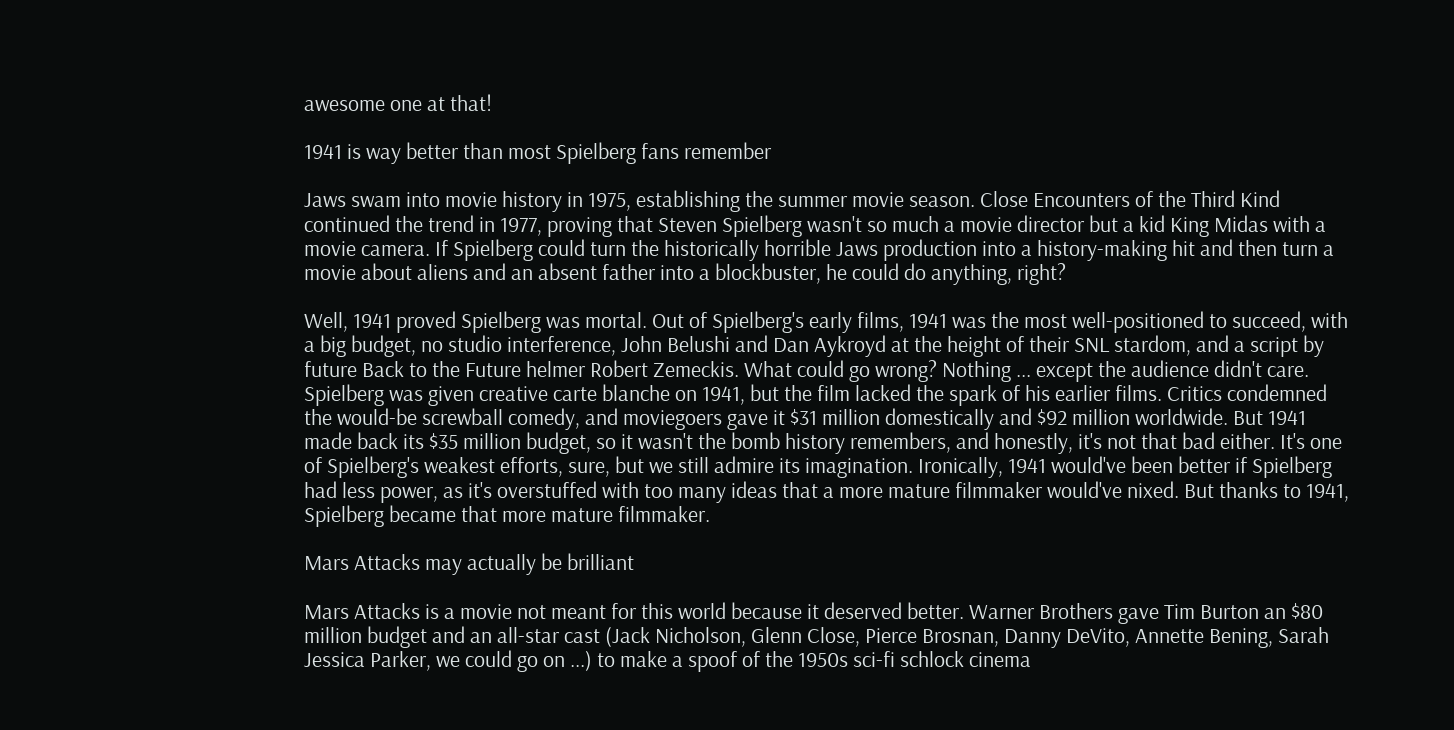awesome one at that!

1941 is way better than most Spielberg fans remember

Jaws swam into movie history in 1975, establishing the summer movie season. Close Encounters of the Third Kind continued the trend in 1977, proving that Steven Spielberg wasn't so much a movie director but a kid King Midas with a movie camera. If Spielberg could turn the historically horrible Jaws production into a history-making hit and then turn a movie about aliens and an absent father into a blockbuster, he could do anything, right?

Well, 1941 proved Spielberg was mortal. Out of Spielberg's early films, 1941 was the most well-positioned to succeed, with a big budget, no studio interference, John Belushi and Dan Aykroyd at the height of their SNL stardom, and a script by future Back to the Future helmer Robert Zemeckis. What could go wrong? Nothing ... except the audience didn't care. Spielberg was given creative carte blanche on 1941, but the film lacked the spark of his earlier films. Critics condemned the would-be screwball comedy, and moviegoers gave it $31 million domestically and $92 million worldwide. But 1941 made back its $35 million budget, so it wasn't the bomb history remembers, and honestly, it's not that bad either. It's one of Spielberg's weakest efforts, sure, but we still admire its imagination. Ironically, 1941 would've been better if Spielberg had less power, as it's overstuffed with too many ideas that a more mature filmmaker would've nixed. But thanks to 1941, Spielberg became that more mature filmmaker.

Mars Attacks may actually be brilliant

Mars Attacks is a movie not meant for this world because it deserved better. Warner Brothers gave Tim Burton an $80 million budget and an all-star cast (Jack Nicholson, Glenn Close, Pierce Brosnan, Danny DeVito, Annette Bening, Sarah Jessica Parker, we could go on ...) to make a spoof of the 1950s sci-fi schlock cinema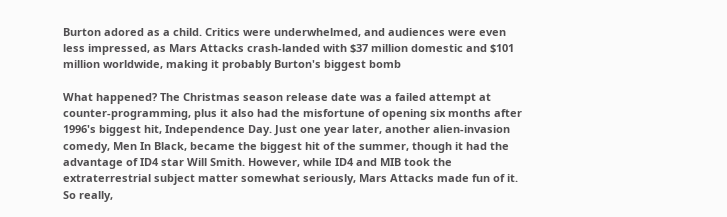Burton adored as a child. Critics were underwhelmed, and audiences were even less impressed, as Mars Attacks crash-landed with $37 million domestic and $101 million worldwide, making it probably Burton's biggest bomb

What happened? The Christmas season release date was a failed attempt at counter-programming, plus it also had the misfortune of opening six months after 1996's biggest hit, Independence Day. Just one year later, another alien-invasion comedy, Men In Black, became the biggest hit of the summer, though it had the advantage of ID4 star Will Smith. However, while ID4 and MIB took the extraterrestrial subject matter somewhat seriously, Mars Attacks made fun of it. So really,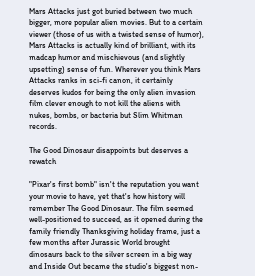Mars Attacks just got buried between two much bigger, more popular alien movies. But to a certain viewer (those of us with a twisted sense of humor), Mars Attacks is actually kind of brilliant, with its madcap humor and mischievous (and slightly upsetting) sense of fun. Wherever you think Mars Attacks ranks in sci-fi canon, it certainly deserves kudos for being the only alien invasion film clever enough to not kill the aliens with nukes, bombs, or bacteria but Slim Whitman records.

The Good Dinosaur disappoints but deserves a rewatch

"Pixar's first bomb" isn't the reputation you want your movie to have, yet that's how history will remember The Good Dinosaur. The film seemed well-positioned to succeed, as it opened during the family friendly Thanksgiving holiday frame, just a few months after Jurassic World brought dinosaurs back to the silver screen in a big way and Inside Out became the studio's biggest non-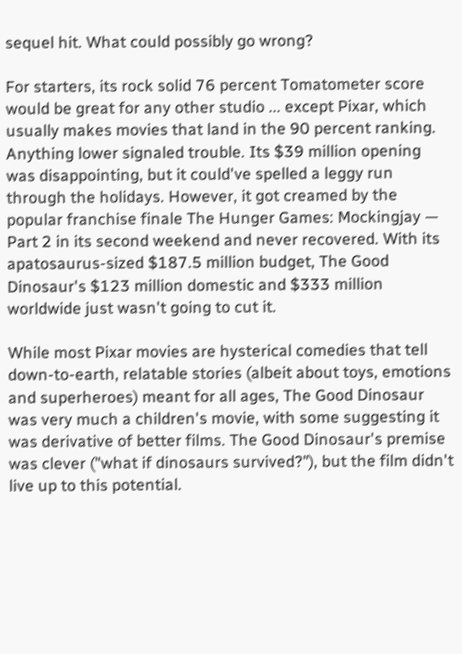sequel hit. What could possibly go wrong?

For starters, its rock solid 76 percent Tomatometer score would be great for any other studio ... except Pixar, which usually makes movies that land in the 90 percent ranking. Anything lower signaled trouble. Its $39 million opening was disappointing, but it could've spelled a leggy run through the holidays. However, it got creamed by the popular franchise finale The Hunger Games: Mockingjay — Part 2 in its second weekend and never recovered. With its apatosaurus-sized $187.5 million budget, The Good Dinosaur's $123 million domestic and $333 million worldwide just wasn't going to cut it.

While most Pixar movies are hysterical comedies that tell down-to-earth, relatable stories (albeit about toys, emotions and superheroes) meant for all ages, The Good Dinosaur was very much a children's movie, with some suggesting it was derivative of better films. The Good Dinosaur's premise was clever ("what if dinosaurs survived?"), but the film didn't live up to this potential.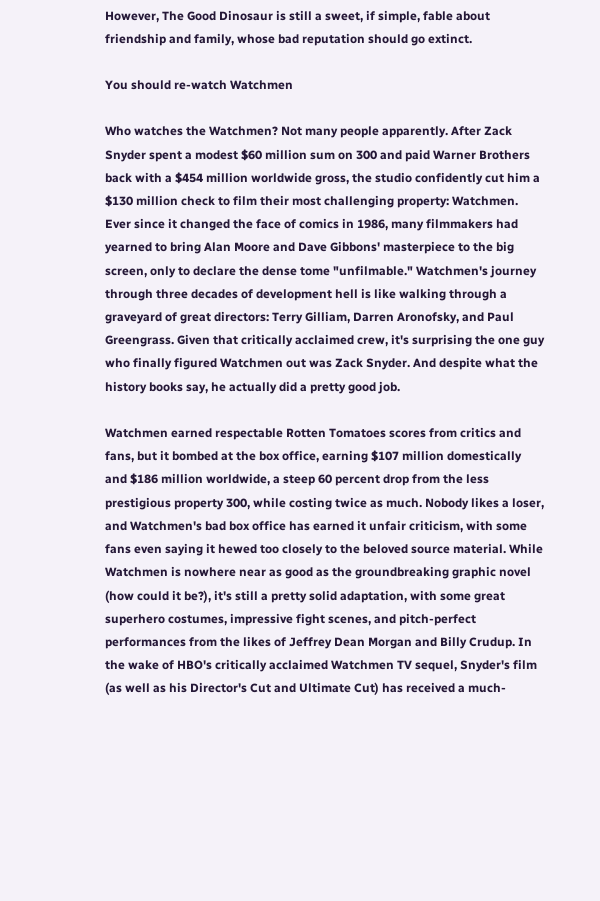However, The Good Dinosaur is still a sweet, if simple, fable about friendship and family, whose bad reputation should go extinct.

You should re-watch Watchmen

Who watches the Watchmen? Not many people apparently. After Zack Snyder spent a modest $60 million sum on 300 and paid Warner Brothers back with a $454 million worldwide gross, the studio confidently cut him a $130 million check to film their most challenging property: Watchmen. Ever since it changed the face of comics in 1986, many filmmakers had yearned to bring Alan Moore and Dave Gibbons' masterpiece to the big screen, only to declare the dense tome "unfilmable." Watchmen's journey through three decades of development hell is like walking through a graveyard of great directors: Terry Gilliam, Darren Aronofsky, and Paul Greengrass. Given that critically acclaimed crew, it's surprising the one guy who finally figured Watchmen out was Zack Snyder. And despite what the history books say, he actually did a pretty good job.

Watchmen earned respectable Rotten Tomatoes scores from critics and fans, but it bombed at the box office, earning $107 million domestically and $186 million worldwide, a steep 60 percent drop from the less prestigious property 300, while costing twice as much. Nobody likes a loser, and Watchmen's bad box office has earned it unfair criticism, with some fans even saying it hewed too closely to the beloved source material. While Watchmen is nowhere near as good as the groundbreaking graphic novel (how could it be?), it's still a pretty solid adaptation, with some great superhero costumes, impressive fight scenes, and pitch-perfect performances from the likes of Jeffrey Dean Morgan and Billy Crudup. In the wake of HBO's critically acclaimed Watchmen TV sequel, Snyder's film (as well as his Director's Cut and Ultimate Cut) has received a much-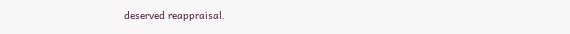deserved reappraisal.